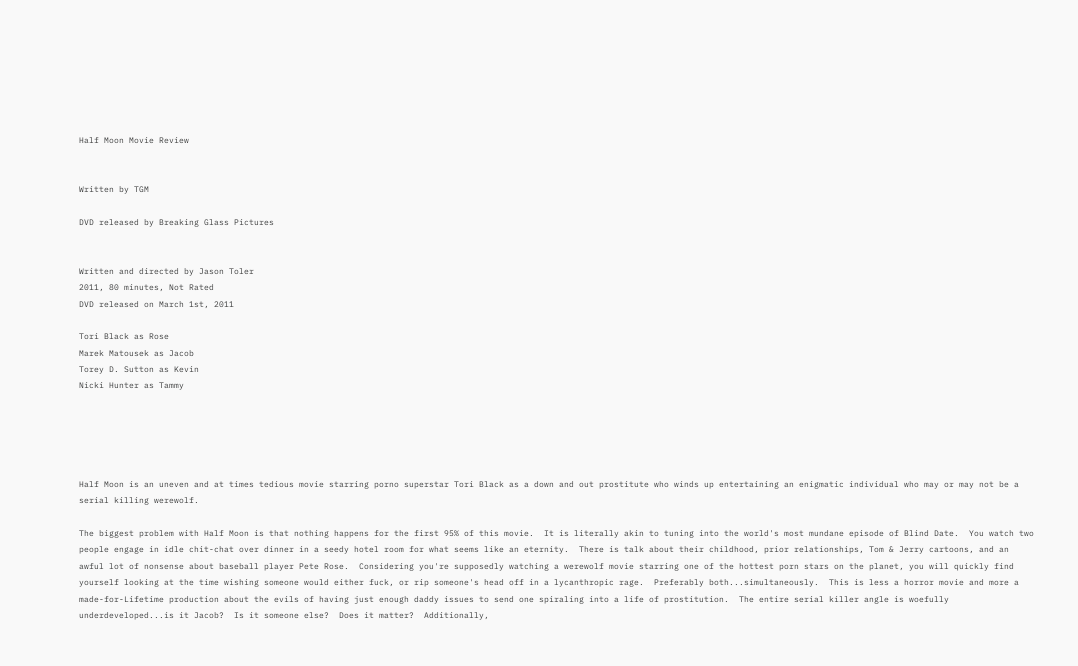Half Moon Movie Review


Written by TGM

DVD released by Breaking Glass Pictures


Written and directed by Jason Toler
2011, 80 minutes, Not Rated
DVD released on March 1st, 2011

Tori Black as Rose
Marek Matousek as Jacob
Torey D. Sutton as Kevin
Nicki Hunter as Tammy





Half Moon is an uneven and at times tedious movie starring porno superstar Tori Black as a down and out prostitute who winds up entertaining an enigmatic individual who may or may not be a serial killing werewolf.

The biggest problem with Half Moon is that nothing happens for the first 95% of this movie.  It is literally akin to tuning into the world's most mundane episode of Blind Date.  You watch two people engage in idle chit-chat over dinner in a seedy hotel room for what seems like an eternity.  There is talk about their childhood, prior relationships, Tom & Jerry cartoons, and an awful lot of nonsense about baseball player Pete Rose.  Considering you're supposedly watching a werewolf movie starring one of the hottest porn stars on the planet, you will quickly find yourself looking at the time wishing someone would either fuck, or rip someone's head off in a lycanthropic rage.  Preferably both...simultaneously.  This is less a horror movie and more a made-for-Lifetime production about the evils of having just enough daddy issues to send one spiraling into a life of prostitution.  The entire serial killer angle is woefully underdeveloped...is it Jacob?  Is it someone else?  Does it matter?  Additionally,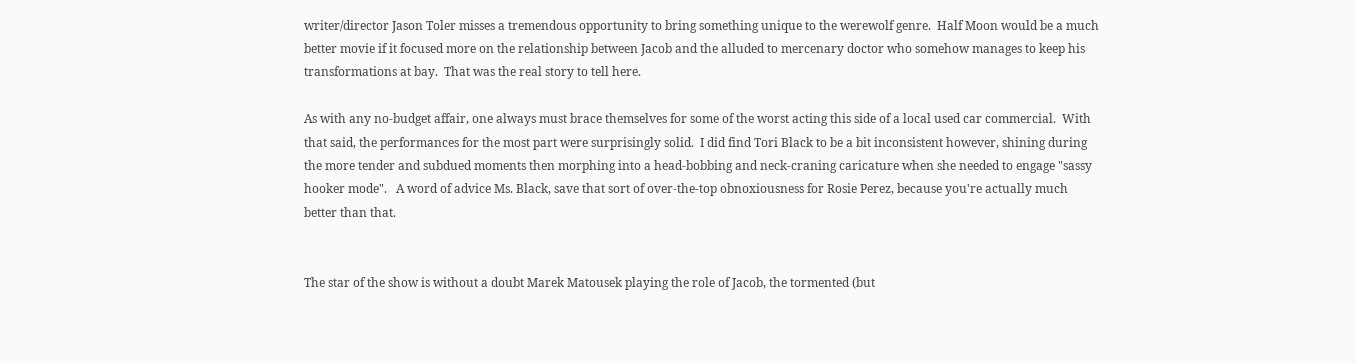writer/director Jason Toler misses a tremendous opportunity to bring something unique to the werewolf genre.  Half Moon would be a much better movie if it focused more on the relationship between Jacob and the alluded to mercenary doctor who somehow manages to keep his transformations at bay.  That was the real story to tell here.

As with any no-budget affair, one always must brace themselves for some of the worst acting this side of a local used car commercial.  With that said, the performances for the most part were surprisingly solid.  I did find Tori Black to be a bit inconsistent however, shining during the more tender and subdued moments then morphing into a head-bobbing and neck-craning caricature when she needed to engage "sassy hooker mode".   A word of advice Ms. Black, save that sort of over-the-top obnoxiousness for Rosie Perez, because you're actually much better than that.


The star of the show is without a doubt Marek Matousek playing the role of Jacob, the tormented (but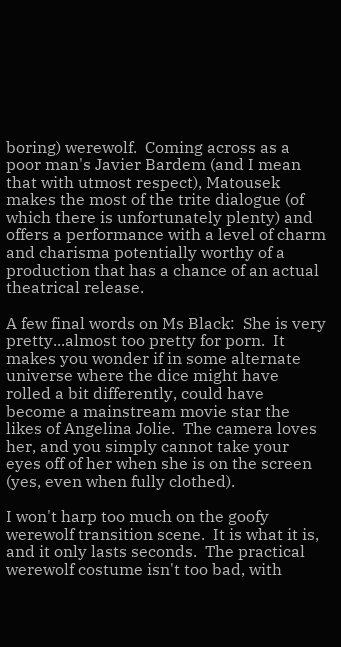boring) werewolf.  Coming across as a poor man's Javier Bardem (and I mean that with utmost respect), Matousek makes the most of the trite dialogue (of which there is unfortunately plenty) and offers a performance with a level of charm and charisma potentially worthy of a production that has a chance of an actual theatrical release.

A few final words on Ms Black:  She is very pretty...almost too pretty for porn.  It makes you wonder if in some alternate universe where the dice might have rolled a bit differently, could have become a mainstream movie star the likes of Angelina Jolie.  The camera loves her, and you simply cannot take your eyes off of her when she is on the screen (yes, even when fully clothed).

I won't harp too much on the goofy werewolf transition scene.  It is what it is, and it only lasts seconds.  The practical werewolf costume isn't too bad, with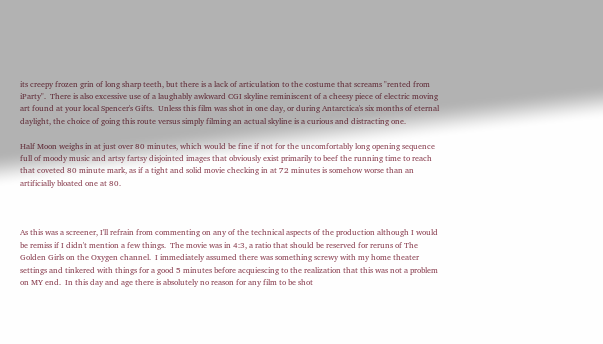its creepy frozen grin of long sharp teeth, but there is a lack of articulation to the costume that screams "rented from iParty".  There is also excessive use of a laughably awkward CGI skyline reminiscent of a cheesy piece of electric moving art found at your local Spencer's Gifts.  Unless this film was shot in one day, or during Antarctica's six months of eternal daylight, the choice of going this route versus simply filming an actual skyline is a curious and distracting one.

Half Moon weighs in at just over 80 minutes, which would be fine if not for the uncomfortably long opening sequence full of moody music and artsy fartsy disjointed images that obviously exist primarily to beef the running time to reach that coveted 80 minute mark, as if a tight and solid movie checking in at 72 minutes is somehow worse than an artificially bloated one at 80.



As this was a screener, I'll refrain from commenting on any of the technical aspects of the production although I would be remiss if I didn't mention a few things.  The movie was in 4:3, a ratio that should be reserved for reruns of The Golden Girls on the Oxygen channel.  I immediately assumed there was something screwy with my home theater settings and tinkered with things for a good 5 minutes before acquiescing to the realization that this was not a problem on MY end.  In this day and age there is absolutely no reason for any film to be shot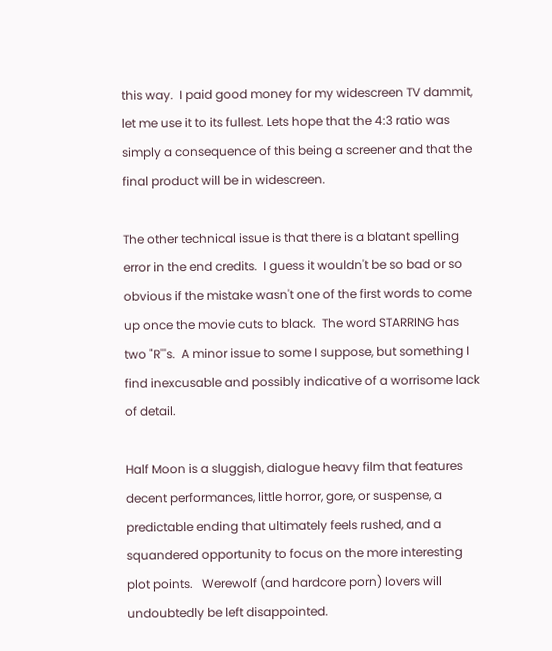this way.  I paid good money for my widescreen TV dammit, let me use it to its fullest. Lets hope that the 4:3 ratio was simply a consequence of this being a screener and that the final product will be in widescreen.

The other technical issue is that there is a blatant spelling error in the end credits.  I guess it wouldn't be so bad or so obvious if the mistake wasn't one of the first words to come up once the movie cuts to black.  The word STARRING has two "R'''s.  A minor issue to some I suppose, but something I find inexcusable and possibly indicative of a worrisome lack of detail.

Half Moon is a sluggish, dialogue heavy film that features decent performances, little horror, gore, or suspense, a predictable ending that ultimately feels rushed, and a squandered opportunity to focus on the more interesting plot points.   Werewolf (and hardcore porn) lovers will undoubtedly be left disappointed.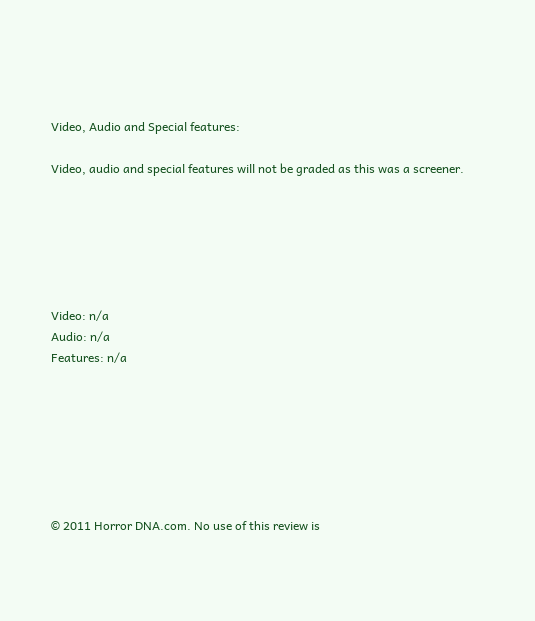Video, Audio and Special features:

Video, audio and special features will not be graded as this was a screener.






Video: n/a
Audio: n/a
Features: n/a







© 2011 Horror DNA.com. No use of this review is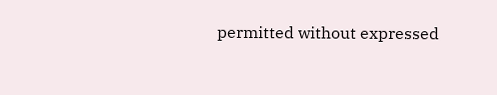permitted without expressed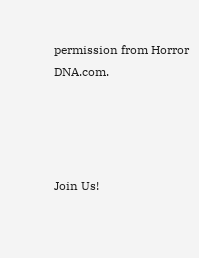permission from Horror DNA.com.




Join Us!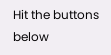Hit the buttons below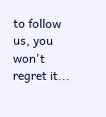to follow us, you won't regret it...